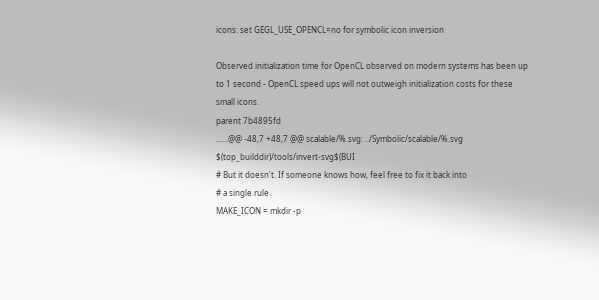icons: set GEGL_USE_OPENCL=no for symbolic icon inversion

Observed initialization time for OpenCL observed on modern systems has been up
to 1 second - OpenCL speed ups will not outweigh initialization costs for these
small icons.
parent 7b4895fd
......@@ -48,7 +48,7 @@ scalable/%.svg: ../Symbolic/scalable/%.svg $(top_builddir)/tools/invert-svg$(BUI
# But it doesn't. If someone knows how, feel free to fix it back into
# a single rule.
MAKE_ICON = mkdir -p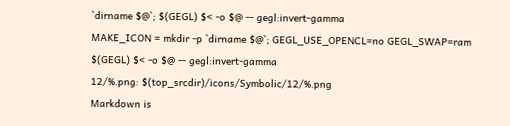`dirname $@`; $(GEGL) $< -o $@ -- gegl:invert-gamma
MAKE_ICON = mkdir -p `dirname $@`; GEGL_USE_OPENCL=no GEGL_SWAP=ram $(GEGL) $< -o $@ -- gegl:invert-gamma
12/%.png: $(top_srcdir)/icons/Symbolic/12/%.png
Markdown is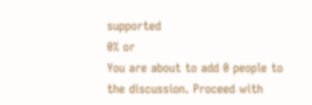supported
0% or
You are about to add 0 people to the discussion. Proceed with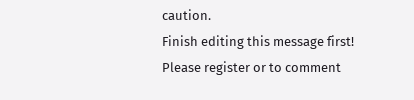caution.
Finish editing this message first!
Please register or to comment